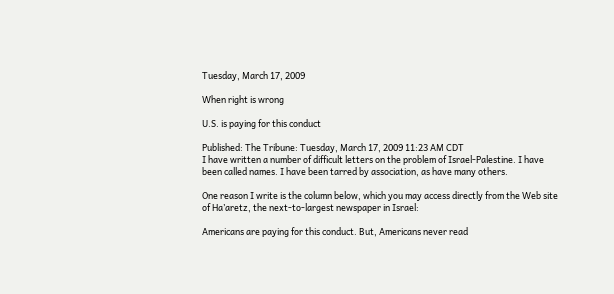Tuesday, March 17, 2009

When right is wrong

U.S. is paying for this conduct

Published: The Tribune: Tuesday, March 17, 2009 11:23 AM CDT
I have written a number of difficult letters on the problem of Israel-Palestine. I have been called names. I have been tarred by association, as have many others.

One reason I write is the column below, which you may access directly from the Web site of Ha’aretz, the next-to-largest newspaper in Israel:

Americans are paying for this conduct. But, Americans never read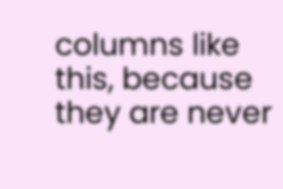columns like this, because they are never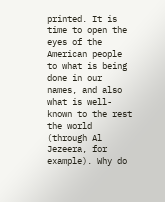printed. It is time to open the eyes of the American people to what is being done in our names, and also what is well-known to the rest the world (through Al Jezeera, for example). Why do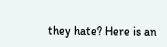they hate? Here is an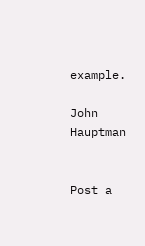example.

John Hauptman


Post a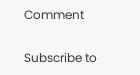Comment

Subscribe to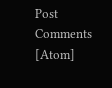Post Comments [Atom]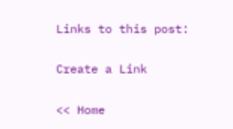Links to this post:

Create a Link

<< Home